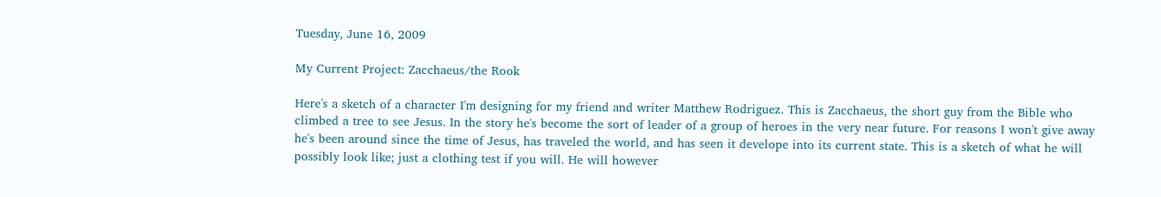Tuesday, June 16, 2009

My Current Project: Zacchaeus/the Rook

Here's a sketch of a character I'm designing for my friend and writer Matthew Rodriguez. This is Zacchaeus, the short guy from the Bible who climbed a tree to see Jesus. In the story he's become the sort of leader of a group of heroes in the very near future. For reasons I won't give away he's been around since the time of Jesus, has traveled the world, and has seen it develope into its current state. This is a sketch of what he will possibly look like; just a clothing test if you will. He will however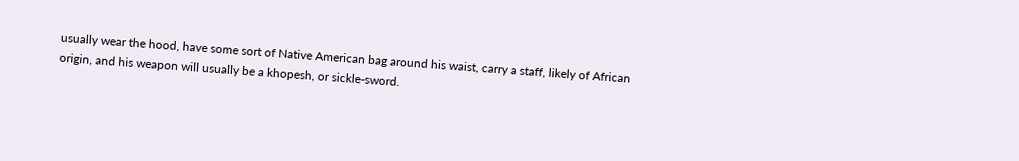usually wear the hood, have some sort of Native American bag around his waist, carry a staff, likely of African origin, and his weapon will usually be a khopesh, or sickle-sword.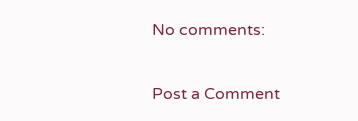No comments:

Post a Comment